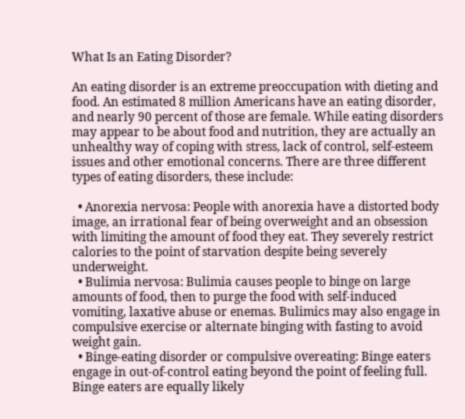What Is an Eating Disorder?

An eating disorder is an extreme preoccupation with dieting and food. An estimated 8 million Americans have an eating disorder, and nearly 90 percent of those are female. While eating disorders may appear to be about food and nutrition, they are actually an unhealthy way of coping with stress, lack of control, self-esteem issues and other emotional concerns. There are three different types of eating disorders, these include:

  • Anorexia nervosa: People with anorexia have a distorted body image, an irrational fear of being overweight and an obsession with limiting the amount of food they eat. They severely restrict calories to the point of starvation despite being severely underweight.
  • Bulimia nervosa: Bulimia causes people to binge on large amounts of food, then to purge the food with self-induced vomiting, laxative abuse or enemas. Bulimics may also engage in compulsive exercise or alternate binging with fasting to avoid weight gain.
  • Binge-eating disorder or compulsive overeating: Binge eaters engage in out-of-control eating beyond the point of feeling full. Binge eaters are equally likely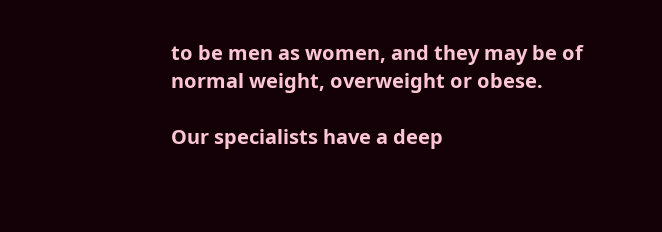to be men as women, and they may be of normal weight, overweight or obese.

Our specialists have a deep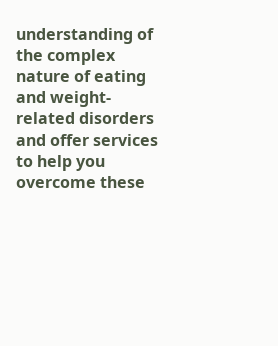understanding of the complex nature of eating and weight-related disorders and offer services to help you overcome these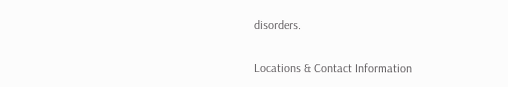disorders.

Locations & Contact Information